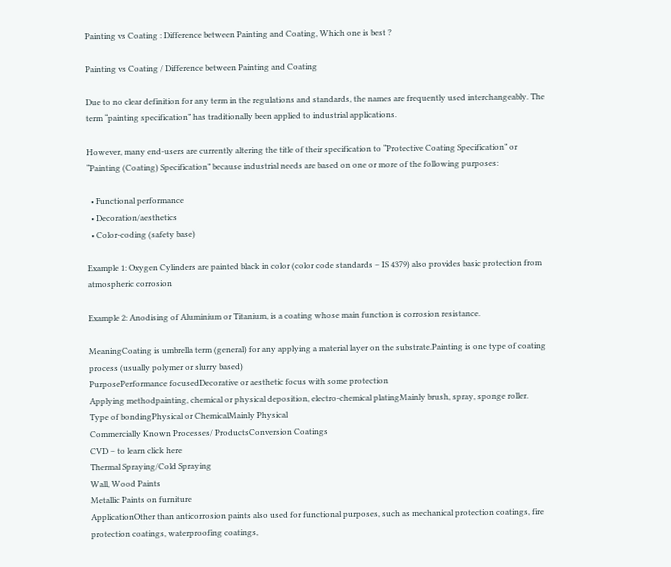Painting vs Coating : Difference between Painting and Coating, Which one is best ?

Painting vs Coating / Difference between Painting and Coating

Due to no clear definition for any term in the regulations and standards, the names are frequently used interchangeably. The term “painting specification” has traditionally been applied to industrial applications.

However, many end-users are currently altering the title of their specification to “Protective Coating Specification” or “Painting (Coating) Specification” because industrial needs are based on one or more of the following purposes:

  • Functional performance
  • Decoration/aesthetics
  • Color-coding (safety base)

Example 1: Oxygen Cylinders are painted black in color (color code standards – IS 4379) also provides basic protection from atmospheric corrosion

Example 2: Anodising of Aluminium or Titanium, is a coating whose main function is corrosion resistance.

MeaningCoating is umbrella term (general) for any applying a material layer on the substrate.Painting is one type of coating process (usually polymer or slurry based)
PurposePerformance focusedDecorative or aesthetic focus with some protection
Applying methodpainting, chemical or physical deposition, electro-chemical platingMainly brush, spray, sponge roller.
Type of bondingPhysical or ChemicalMainly Physical
Commercially Known Processes/ ProductsConversion Coatings
CVD – to learn click here
Thermal Spraying/Cold Spraying
Wall, Wood Paints
Metallic Paints on furniture
ApplicationOther than anticorrosion paints also used for functional purposes, such as mechanical protection coatings, fire protection coatings, waterproofing coatings,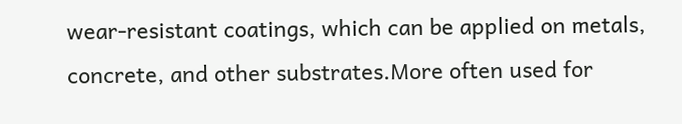wear-resistant coatings, which can be applied on metals, concrete, and other substrates.More often used for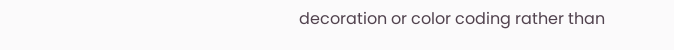decoration or color coding rather than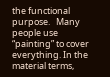the functional purpose.   Many people use “painting” to cover everything. In the material terms,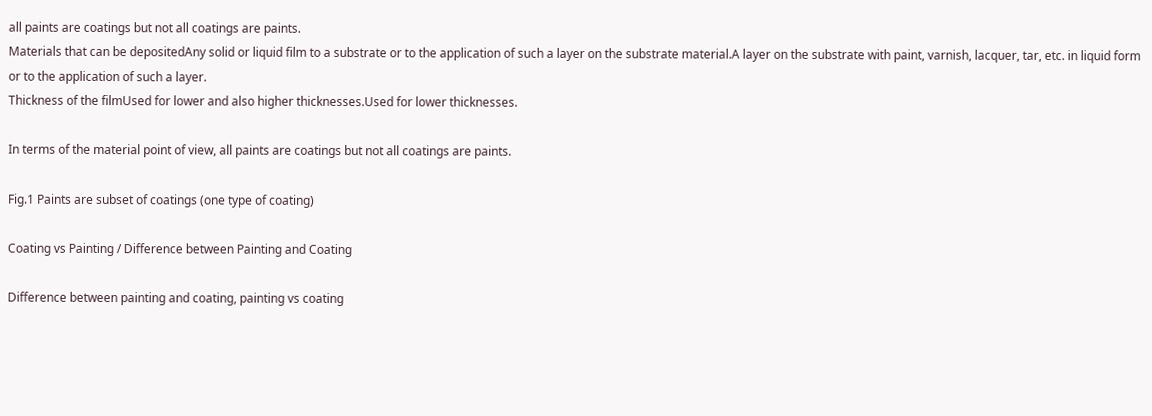all paints are coatings but not all coatings are paints.
Materials that can be depositedAny solid or liquid film to a substrate or to the application of such a layer on the substrate material.A layer on the substrate with paint, varnish, lacquer, tar, etc. in liquid form or to the application of such a layer.
Thickness of the filmUsed for lower and also higher thicknesses.Used for lower thicknesses.

In terms of the material point of view, all paints are coatings but not all coatings are paints.

Fig.1 Paints are subset of coatings (one type of coating)

Coating vs Painting / Difference between Painting and Coating

Difference between painting and coating, painting vs coating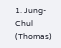1. Jung-Chul (Thomas)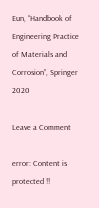Eun, “Handbook of Engineering Practice of Materials and Corrosion”, Springer 2020

Leave a Comment

error: Content is protected !!